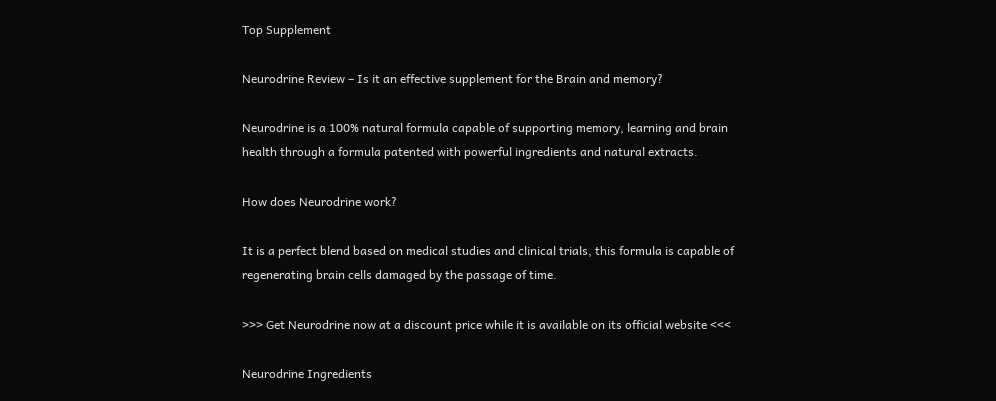Top Supplement

Neurodrine Review – Is it an effective supplement for the Brain and memory?

Neurodrine is a 100% natural formula capable of supporting memory, learning and brain health through a formula patented with powerful ingredients and natural extracts.

How does Neurodrine work?

It is a perfect blend based on medical studies and clinical trials, this formula is capable of regenerating brain cells damaged by the passage of time.

>>> Get Neurodrine now at a discount price while it is available on its official website <<<

Neurodrine Ingredients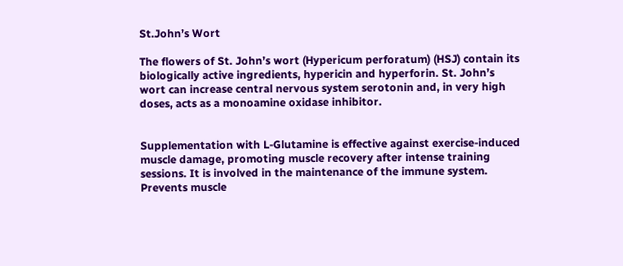St.John’s Wort

The flowers of St. John’s wort (Hypericum perforatum) (HSJ) contain its biologically active ingredients, hypericin and hyperforin. St. John’s wort can increase central nervous system serotonin and, in very high doses, acts as a monoamine oxidase inhibitor.


Supplementation with L-Glutamine is effective against exercise-induced muscle damage, promoting muscle recovery after intense training sessions. It is involved in the maintenance of the immune system. Prevents muscle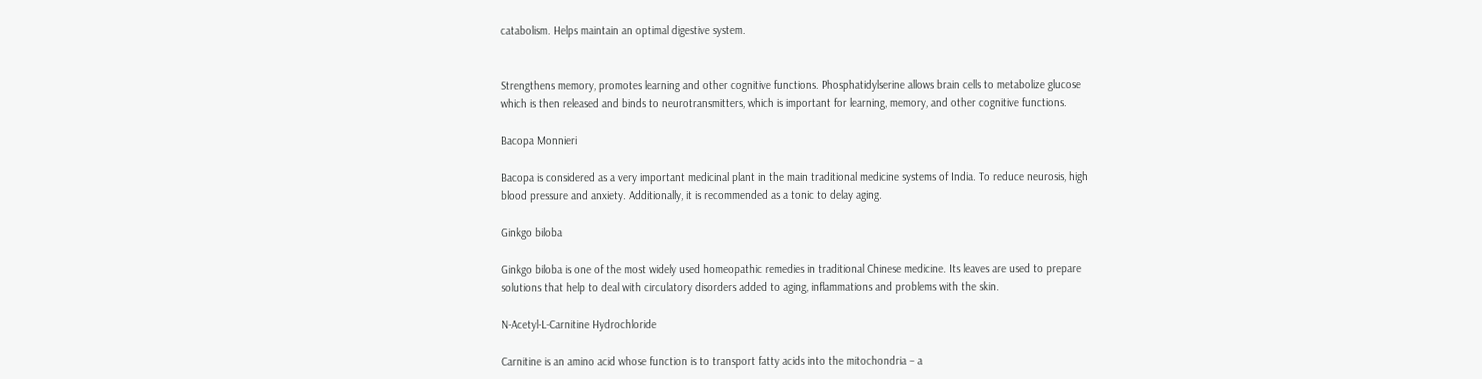catabolism. Helps maintain an optimal digestive system.


Strengthens memory, promotes learning and other cognitive functions. Phosphatidylserine allows brain cells to metabolize glucose which is then released and binds to neurotransmitters, which is important for learning, memory, and other cognitive functions.

Bacopa Monnieri

Bacopa is considered as a very important medicinal plant in the main traditional medicine systems of India. To reduce neurosis, high blood pressure and anxiety. Additionally, it is recommended as a tonic to delay aging.

Ginkgo biloba

Ginkgo biloba is one of the most widely used homeopathic remedies in traditional Chinese medicine. Its leaves are used to prepare solutions that help to deal with circulatory disorders added to aging, inflammations and problems with the skin.

N-Acetyl-L-Carnitine Hydrochloride

Carnitine is an amino acid whose function is to transport fatty acids into the mitochondria – a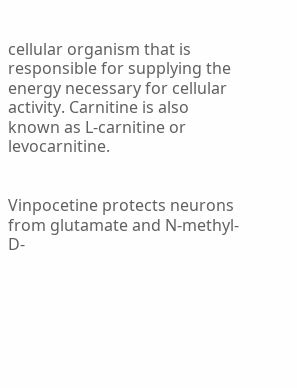cellular organism that is responsible for supplying the energy necessary for cellular activity. Carnitine is also known as L-carnitine or levocarnitine.


Vinpocetine protects neurons from glutamate and N-methyl-D-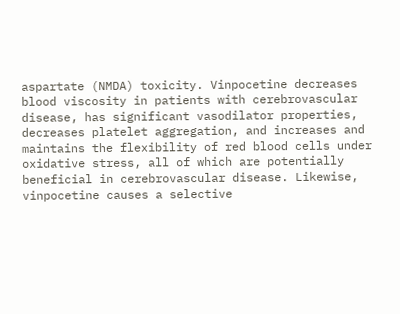aspartate (NMDA) toxicity. Vinpocetine decreases blood viscosity in patients with cerebrovascular disease, has significant vasodilator properties, decreases platelet aggregation, and increases and maintains the flexibility of red blood cells under oxidative stress, all of which are potentially beneficial in cerebrovascular disease. Likewise, vinpocetine causes a selective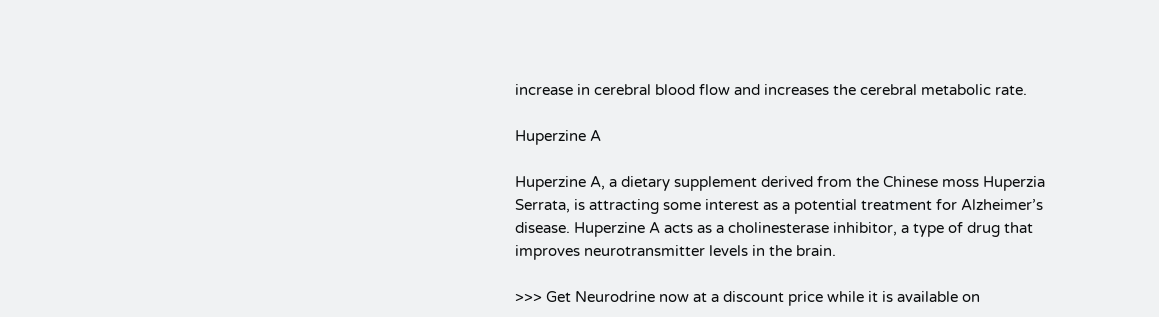increase in cerebral blood flow and increases the cerebral metabolic rate.

Huperzine A

Huperzine A, a dietary supplement derived from the Chinese moss Huperzia Serrata, is attracting some interest as a potential treatment for Alzheimer’s disease. Huperzine A acts as a cholinesterase inhibitor, a type of drug that improves neurotransmitter levels in the brain.

>>> Get Neurodrine now at a discount price while it is available on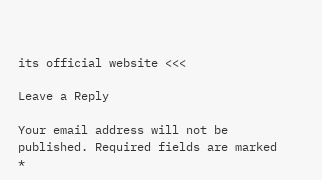its official website <<<

Leave a Reply

Your email address will not be published. Required fields are marked *